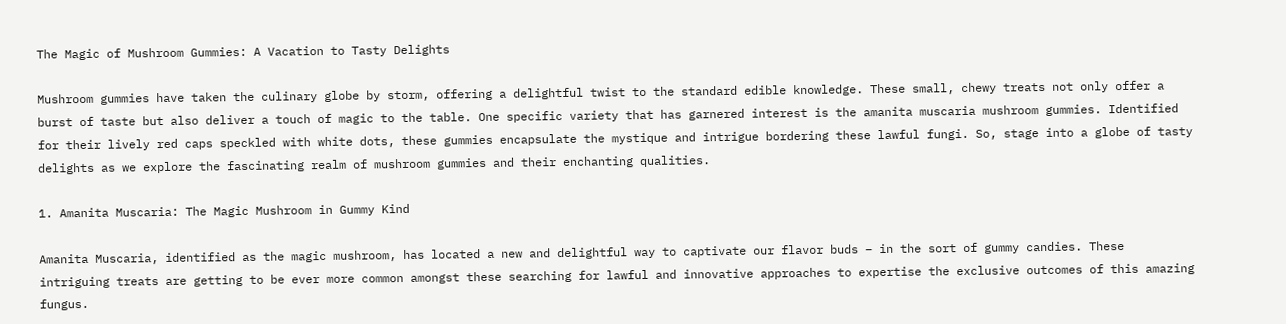The Magic of Mushroom Gummies: A Vacation to Tasty Delights

Mushroom gummies have taken the culinary globe by storm, offering a delightful twist to the standard edible knowledge. These small, chewy treats not only offer a burst of taste but also deliver a touch of magic to the table. One specific variety that has garnered interest is the amanita muscaria mushroom gummies. Identified for their lively red caps speckled with white dots, these gummies encapsulate the mystique and intrigue bordering these lawful fungi. So, stage into a globe of tasty delights as we explore the fascinating realm of mushroom gummies and their enchanting qualities.

1. Amanita Muscaria: The Magic Mushroom in Gummy Kind

Amanita Muscaria, identified as the magic mushroom, has located a new and delightful way to captivate our flavor buds – in the sort of gummy candies. These intriguing treats are getting to be ever more common amongst these searching for lawful and innovative approaches to expertise the exclusive outcomes of this amazing fungus.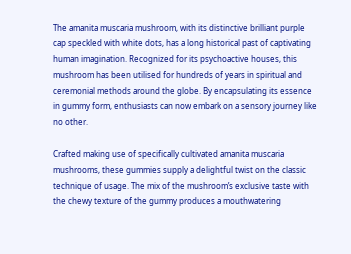The amanita muscaria mushroom, with its distinctive brilliant purple cap speckled with white dots, has a long historical past of captivating human imagination. Recognized for its psychoactive houses, this mushroom has been utilised for hundreds of years in spiritual and ceremonial methods around the globe. By encapsulating its essence in gummy form, enthusiasts can now embark on a sensory journey like no other.

Crafted making use of specifically cultivated amanita muscaria mushrooms, these gummies supply a delightful twist on the classic technique of usage. The mix of the mushroom’s exclusive taste with the chewy texture of the gummy produces a mouthwatering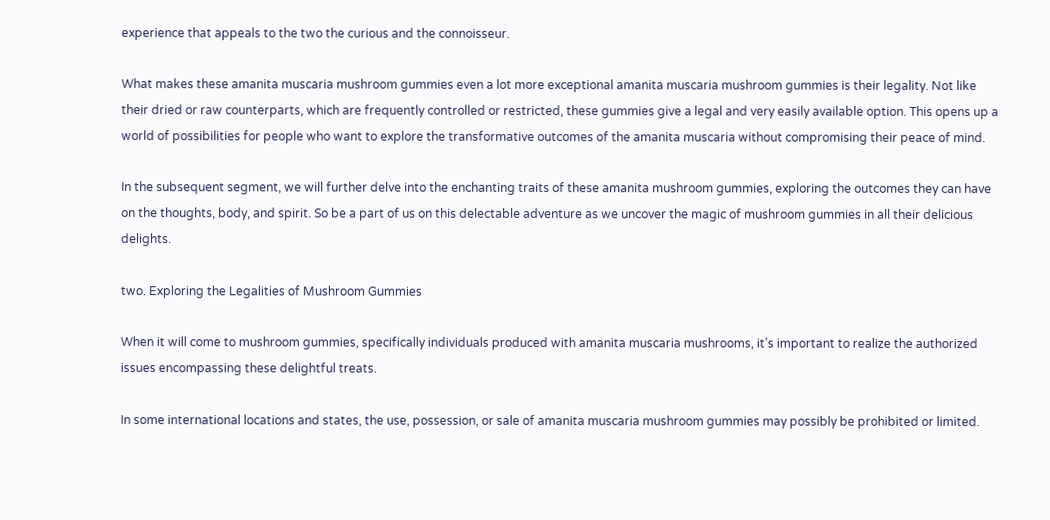experience that appeals to the two the curious and the connoisseur.

What makes these amanita muscaria mushroom gummies even a lot more exceptional amanita muscaria mushroom gummies is their legality. Not like their dried or raw counterparts, which are frequently controlled or restricted, these gummies give a legal and very easily available option. This opens up a world of possibilities for people who want to explore the transformative outcomes of the amanita muscaria without compromising their peace of mind.

In the subsequent segment, we will further delve into the enchanting traits of these amanita mushroom gummies, exploring the outcomes they can have on the thoughts, body, and spirit. So be a part of us on this delectable adventure as we uncover the magic of mushroom gummies in all their delicious delights.

two. Exploring the Legalities of Mushroom Gummies

When it will come to mushroom gummies, specifically individuals produced with amanita muscaria mushrooms, it’s important to realize the authorized issues encompassing these delightful treats.

In some international locations and states, the use, possession, or sale of amanita muscaria mushroom gummies may possibly be prohibited or limited.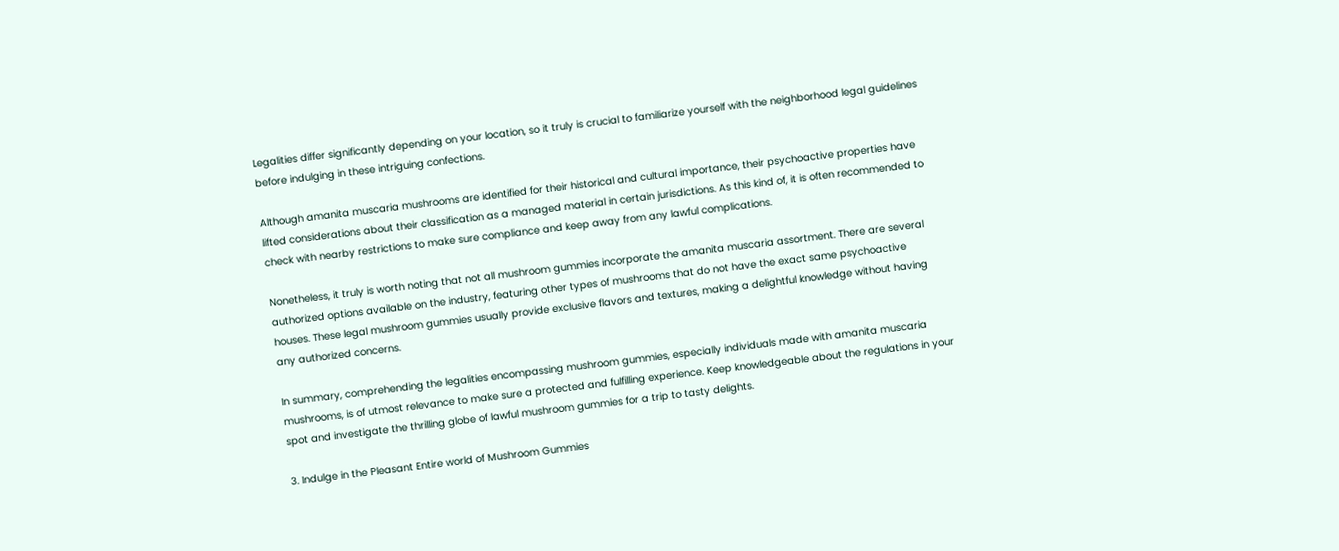Legalities differ significantly depending on your location, so it truly is crucial to familiarize yourself with the neighborhood legal guidelines before indulging in these intriguing confections.

Although amanita muscaria mushrooms are identified for their historical and cultural importance, their psychoactive properties have lifted considerations about their classification as a managed material in certain jurisdictions. As this kind of, it is often recommended to check with nearby restrictions to make sure compliance and keep away from any lawful complications.

Nonetheless, it truly is worth noting that not all mushroom gummies incorporate the amanita muscaria assortment. There are several authorized options available on the industry, featuring other types of mushrooms that do not have the exact same psychoactive houses. These legal mushroom gummies usually provide exclusive flavors and textures, making a delightful knowledge without having any authorized concerns.

In summary, comprehending the legalities encompassing mushroom gummies, especially individuals made with amanita muscaria mushrooms, is of utmost relevance to make sure a protected and fulfilling experience. Keep knowledgeable about the regulations in your spot and investigate the thrilling globe of lawful mushroom gummies for a trip to tasty delights.

3. Indulge in the Pleasant Entire world of Mushroom Gummies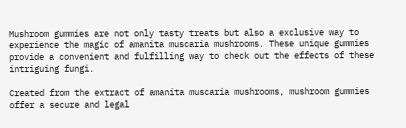Mushroom gummies are not only tasty treats but also a exclusive way to experience the magic of amanita muscaria mushrooms. These unique gummies provide a convenient and fulfilling way to check out the effects of these intriguing fungi.

Created from the extract of amanita muscaria mushrooms, mushroom gummies offer a secure and legal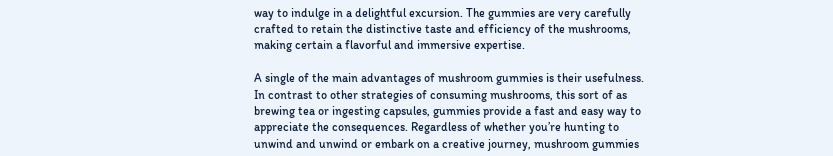way to indulge in a delightful excursion. The gummies are very carefully crafted to retain the distinctive taste and efficiency of the mushrooms, making certain a flavorful and immersive expertise.

A single of the main advantages of mushroom gummies is their usefulness. In contrast to other strategies of consuming mushrooms, this sort of as brewing tea or ingesting capsules, gummies provide a fast and easy way to appreciate the consequences. Regardless of whether you’re hunting to unwind and unwind or embark on a creative journey, mushroom gummies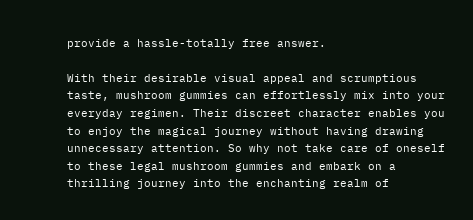provide a hassle-totally free answer.

With their desirable visual appeal and scrumptious taste, mushroom gummies can effortlessly mix into your everyday regimen. Their discreet character enables you to enjoy the magical journey without having drawing unnecessary attention. So why not take care of oneself to these legal mushroom gummies and embark on a thrilling journey into the enchanting realm of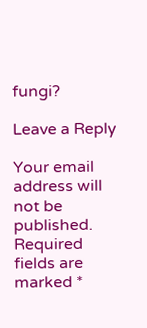fungi?

Leave a Reply

Your email address will not be published. Required fields are marked *